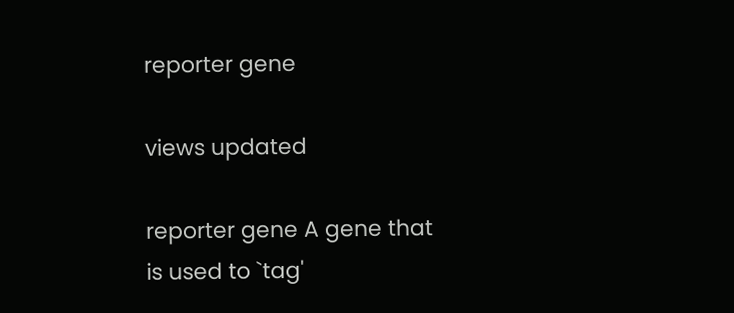reporter gene

views updated

reporter gene A gene that is used to `tag'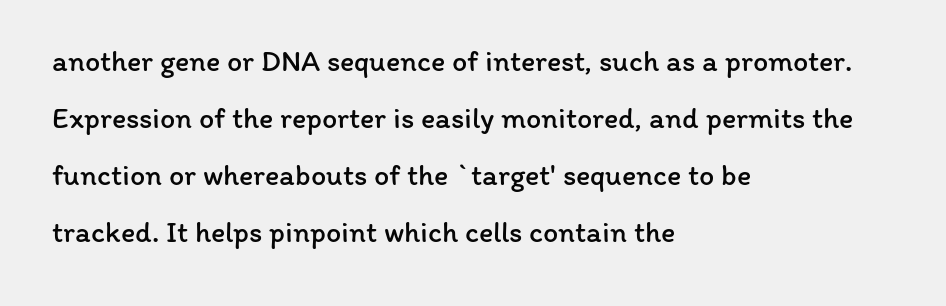another gene or DNA sequence of interest, such as a promoter. Expression of the reporter is easily monitored, and permits the function or whereabouts of the `target' sequence to be tracked. It helps pinpoint which cells contain the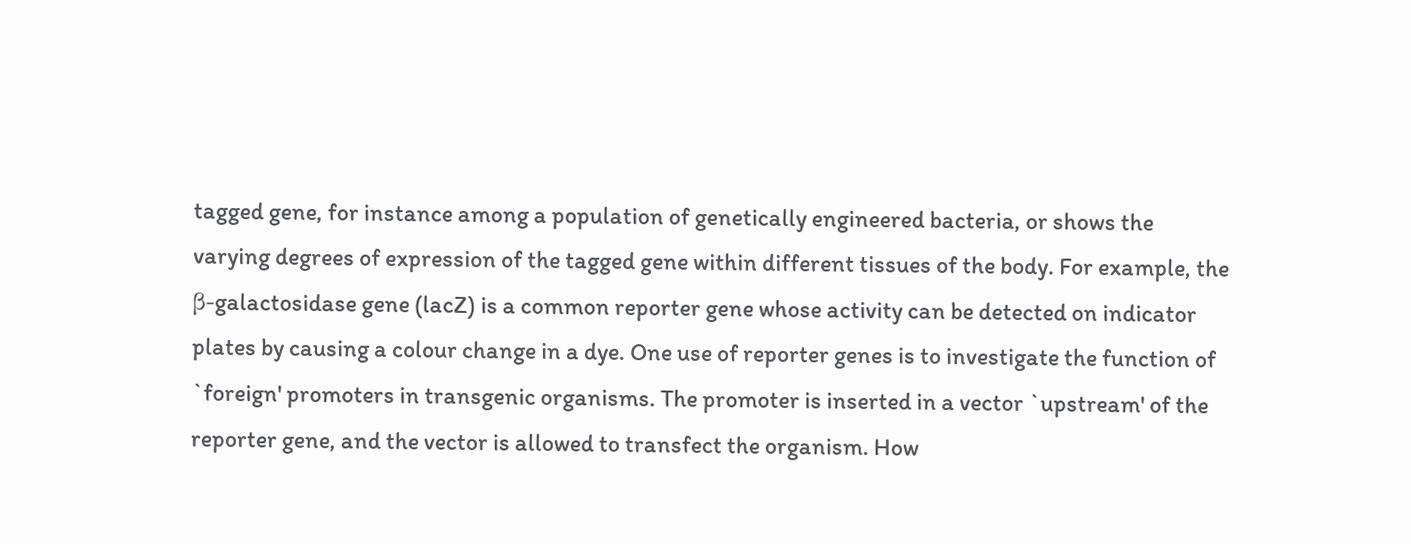tagged gene, for instance among a population of genetically engineered bacteria, or shows the varying degrees of expression of the tagged gene within different tissues of the body. For example, the β-galactosidase gene (lacZ) is a common reporter gene whose activity can be detected on indicator plates by causing a colour change in a dye. One use of reporter genes is to investigate the function of `foreign' promoters in transgenic organisms. The promoter is inserted in a vector `upstream' of the reporter gene, and the vector is allowed to transfect the organism. How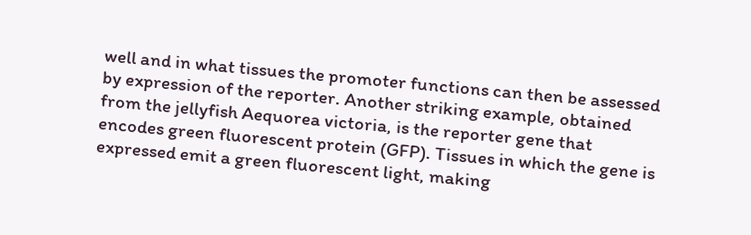well and in what tissues the promoter functions can then be assessed by expression of the reporter. Another striking example, obtained from the jellyfish Aequorea victoria, is the reporter gene that encodes green fluorescent protein (GFP). Tissues in which the gene is expressed emit a green fluorescent light, making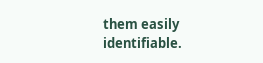them easily identifiable.